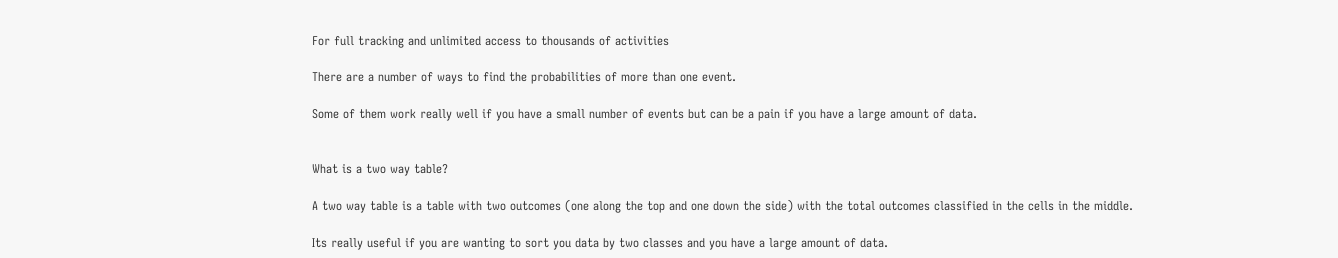For full tracking and unlimited access to thousands of activities

There are a number of ways to find the probabilities of more than one event.

Some of them work really well if you have a small number of events but can be a pain if you have a large amount of data.


What is a two way table?

A two way table is a table with two outcomes (one along the top and one down the side) with the total outcomes classified in the cells in the middle.

Its really useful if you are wanting to sort you data by two classes and you have a large amount of data.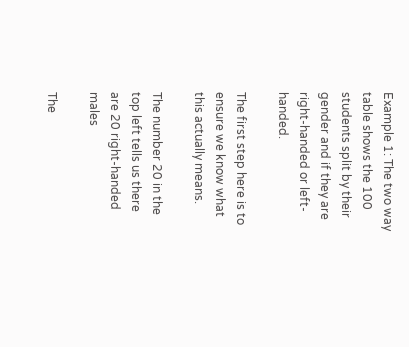Example 1: The two way table shows the 100 students split by their gender and if they are right-handed or left-handed.

The first step here is to ensure we know what this actually means.

The number 20 in the top left tells us there are 20 right-handed males

The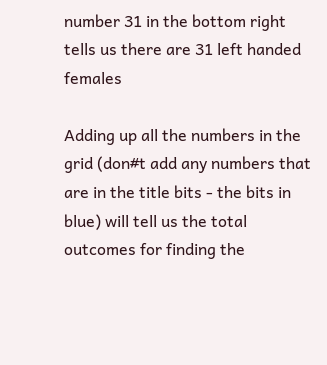number 31 in the bottom right tells us there are 31 left handed females

Adding up all the numbers in the grid (don#t add any numbers that are in the title bits - the bits in blue) will tell us the total outcomes for finding the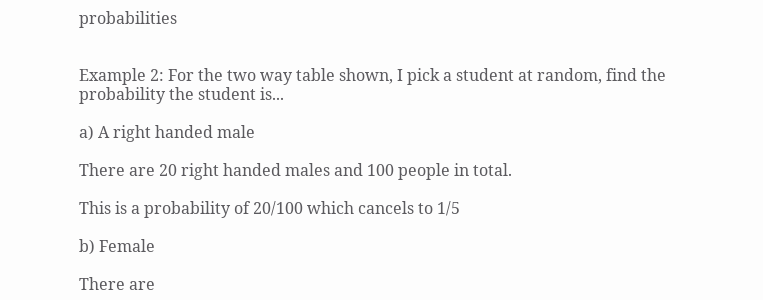probabilities


Example 2: For the two way table shown, I pick a student at random, find the probability the student is...

a) A right handed male

There are 20 right handed males and 100 people in total.

This is a probability of 20/100 which cancels to 1/5

b) Female

There are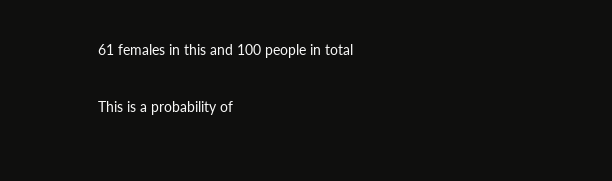61 females in this and 100 people in total

This is a probability of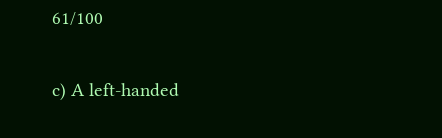61/100

c) A left-handed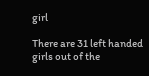girl

There are 31 left handed girls out of the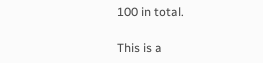100 in total.

This is a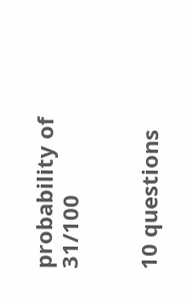probability of 31/100


10 questions